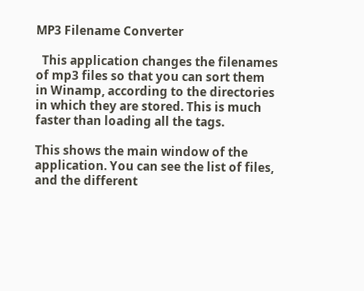MP3 Filename Converter

  This application changes the filenames of mp3 files so that you can sort them in Winamp, according to the directories in which they are stored. This is much faster than loading all the tags.

This shows the main window of the application. You can see the list of files, and the different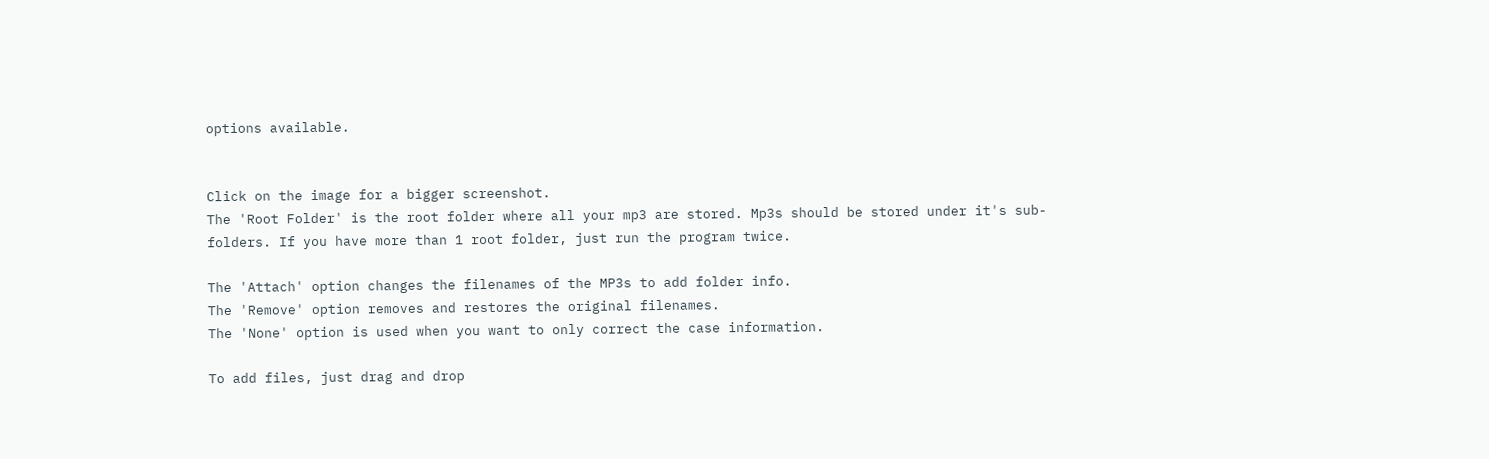options available.


Click on the image for a bigger screenshot.
The 'Root Folder' is the root folder where all your mp3 are stored. Mp3s should be stored under it's sub-folders. If you have more than 1 root folder, just run the program twice.

The 'Attach' option changes the filenames of the MP3s to add folder info.
The 'Remove' option removes and restores the original filenames.
The 'None' option is used when you want to only correct the case information.

To add files, just drag and drop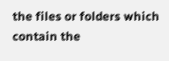the files or folders which contain the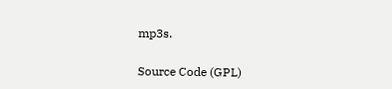mp3s.

Source Code (GPL)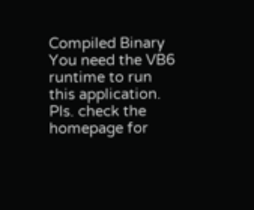Compiled Binary
You need the VB6 runtime to run this application. Pls. check the homepage for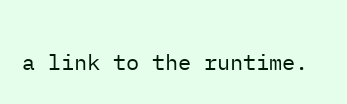a link to the runtime.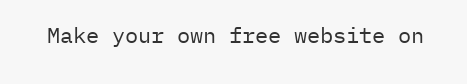Make your own free website on